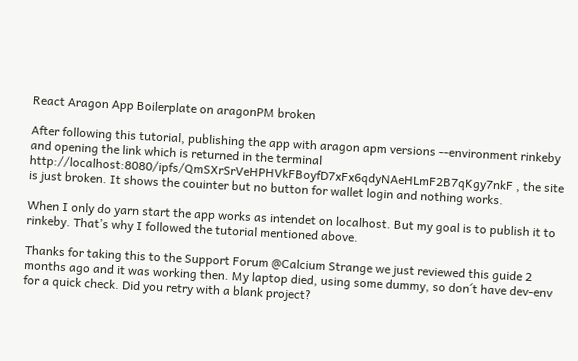React Aragon App Boilerplate on aragonPM broken

After following this tutorial, publishing the app with aragon apm versions --environment rinkeby and opening the link which is returned in the terminal http://localhost:8080/ipfs/QmSXrSrVeHPHVkFBoyfD7xFx6qdyNAeHLmF2B7qKgy7nkF , the site is just broken. It shows the couinter but no button for wallet login and nothing works.

When I only do yarn start the app works as intendet on localhost. But my goal is to publish it to rinkeby. That’s why I followed the tutorial mentioned above.

Thanks for taking this to the Support Forum @Calcium Strange we just reviewed this guide 2 months ago and it was working then. My laptop died, using some dummy, so don´t have dev-env for a quick check. Did you retry with a blank project?